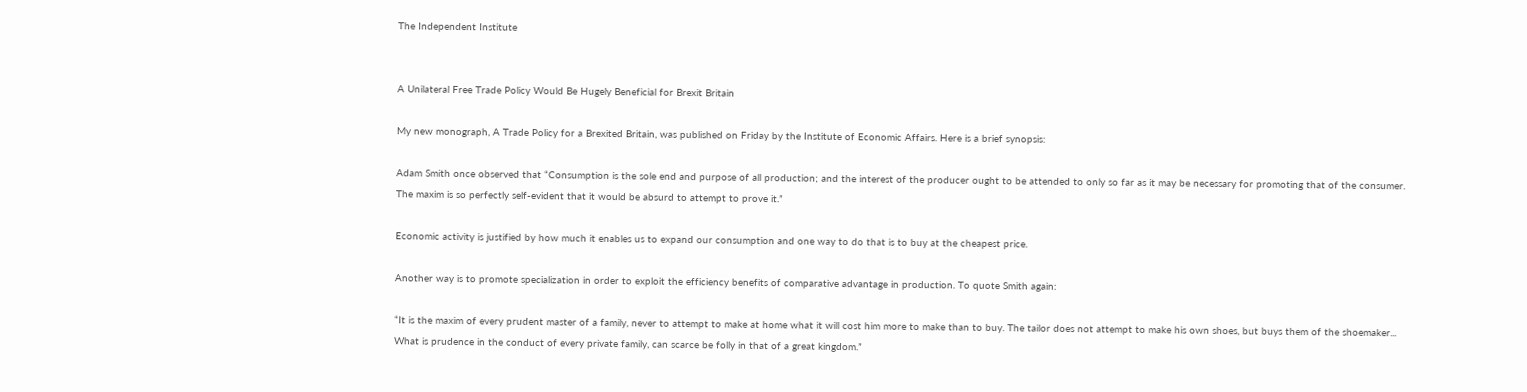The Independent Institute


A Unilateral Free Trade Policy Would Be Hugely Beneficial for Brexit Britain

My new monograph, A Trade Policy for a Brexited Britain, was published on Friday by the Institute of Economic Affairs. Here is a brief synopsis:

Adam Smith once observed that “Consumption is the sole end and purpose of all production; and the interest of the producer ought to be attended to only so far as it may be necessary for promoting that of the consumer. The maxim is so perfectly self-evident that it would be absurd to attempt to prove it.”

Economic activity is justified by how much it enables us to expand our consumption and one way to do that is to buy at the cheapest price.

Another way is to promote specialization in order to exploit the efficiency benefits of comparative advantage in production. To quote Smith again:

“It is the maxim of every prudent master of a family, never to attempt to make at home what it will cost him more to make than to buy. The tailor does not attempt to make his own shoes, but buys them of the shoemaker... What is prudence in the conduct of every private family, can scarce be folly in that of a great kingdom.”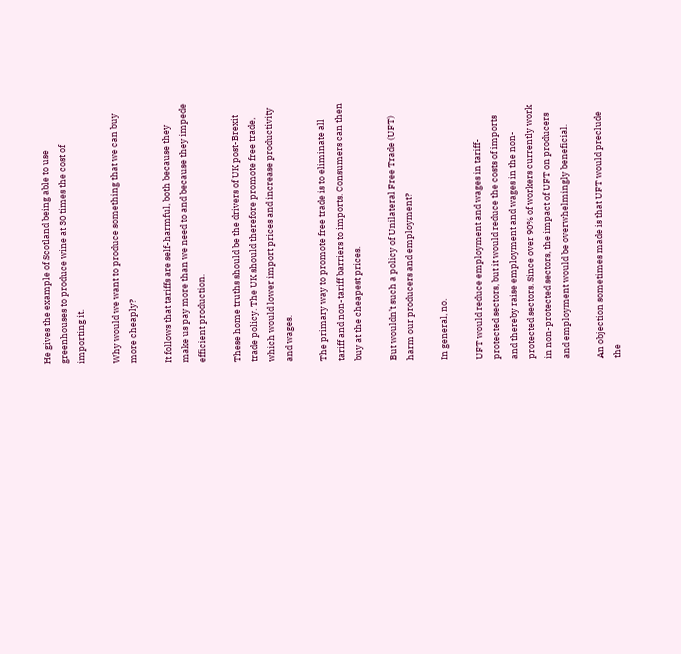He gives the example of Scotland being able to use greenhouses to produce wine at 30 times the cost of importing it.

Why would we want to produce something that we can buy more cheaply?

It follows that tariffs are self-harmful, both because they make us pay more than we need to and because they impede efficient production.

These home truths should be the drivers of UK post-Brexit trade policy. The UK should therefore promote free trade, which would lower import prices and increase productivity and wages.

The primary way to promote free trade is to eliminate all tariff and non-tariff barriers to imports. Consumers can then buy at the cheapest prices.

But wouldn’t such a policy of Unilateral Free Trade (UFT) harm our producers and employment?

In general, no.

UFT would reduce employment and wages in tariff-protected sectors, but it would reduce the costs of imports and thereby raise employment and wages in the non-protected sectors. Since over 90% of workers currently work in non-protected sectors, the impact of UFT on producers and employment would be overwhelmingly beneficial.

An objection sometimes made is that UFT would preclude the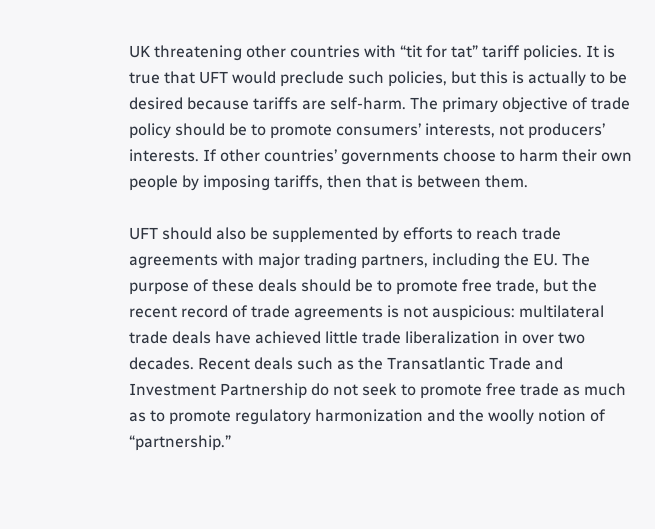UK threatening other countries with “tit for tat” tariff policies. It is true that UFT would preclude such policies, but this is actually to be desired because tariffs are self-harm. The primary objective of trade policy should be to promote consumers’ interests, not producers’ interests. If other countries’ governments choose to harm their own people by imposing tariffs, then that is between them.

UFT should also be supplemented by efforts to reach trade agreements with major trading partners, including the EU. The purpose of these deals should be to promote free trade, but the recent record of trade agreements is not auspicious: multilateral trade deals have achieved little trade liberalization in over two decades. Recent deals such as the Transatlantic Trade and Investment Partnership do not seek to promote free trade as much as to promote regulatory harmonization and the woolly notion of “partnership.”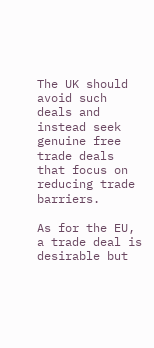The UK should avoid such deals and instead seek genuine free trade deals that focus on reducing trade barriers.

As for the EU, a trade deal is desirable but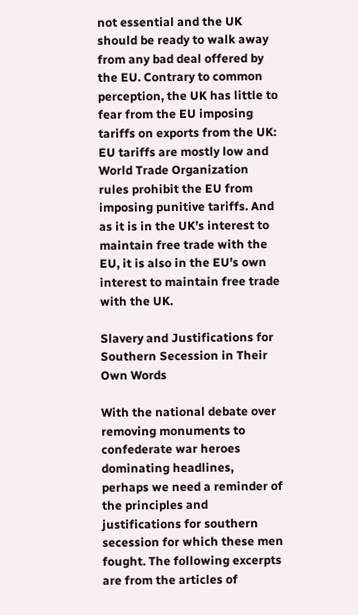not essential and the UK should be ready to walk away from any bad deal offered by the EU. Contrary to common perception, the UK has little to fear from the EU imposing tariffs on exports from the UK: EU tariffs are mostly low and World Trade Organization rules prohibit the EU from imposing punitive tariffs. And as it is in the UK’s interest to maintain free trade with the EU, it is also in the EU’s own interest to maintain free trade with the UK.

Slavery and Justifications for Southern Secession in Their Own Words

With the national debate over removing monuments to confederate war heroes dominating headlines, perhaps we need a reminder of the principles and justifications for southern secession for which these men fought. The following excerpts are from the articles of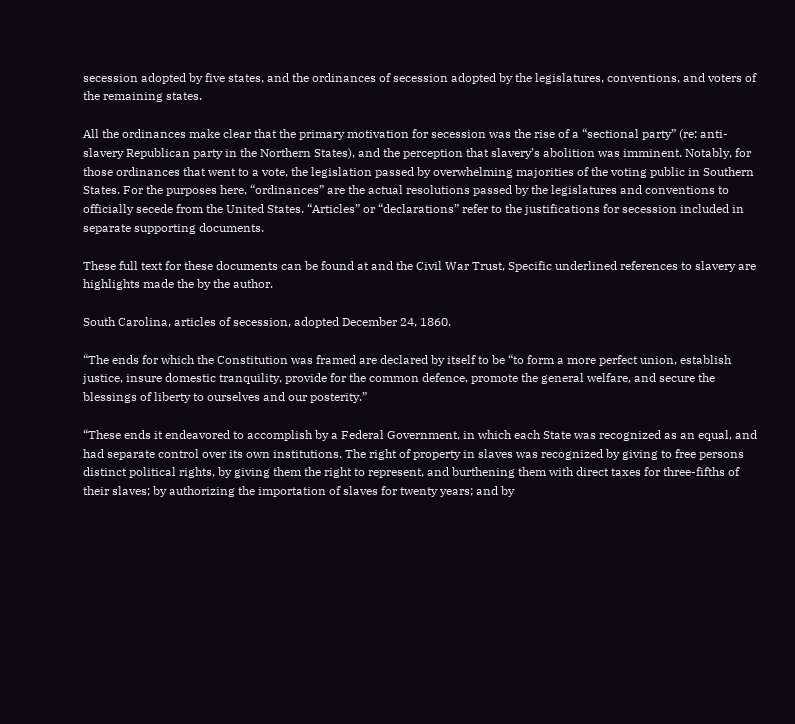secession adopted by five states, and the ordinances of secession adopted by the legislatures, conventions, and voters of the remaining states.

All the ordinances make clear that the primary motivation for secession was the rise of a “sectional party” (re: anti-slavery Republican party in the Northern States), and the perception that slavery’s abolition was imminent. Notably, for those ordinances that went to a vote, the legislation passed by overwhelming majorities of the voting public in Southern States. For the purposes here, “ordinances” are the actual resolutions passed by the legislatures and conventions to officially secede from the United States. “Articles” or “declarations” refer to the justifications for secession included in separate supporting documents.

These full text for these documents can be found at and the Civil War Trust, Specific underlined references to slavery are highlights made the by the author.

South Carolina, articles of secession, adopted December 24, 1860.

“The ends for which the Constitution was framed are declared by itself to be “to form a more perfect union, establish justice, insure domestic tranquility, provide for the common defence, promote the general welfare, and secure the blessings of liberty to ourselves and our posterity.”

“These ends it endeavored to accomplish by a Federal Government, in which each State was recognized as an equal, and had separate control over its own institutions. The right of property in slaves was recognized by giving to free persons distinct political rights, by giving them the right to represent, and burthening them with direct taxes for three-fifths of their slaves; by authorizing the importation of slaves for twenty years; and by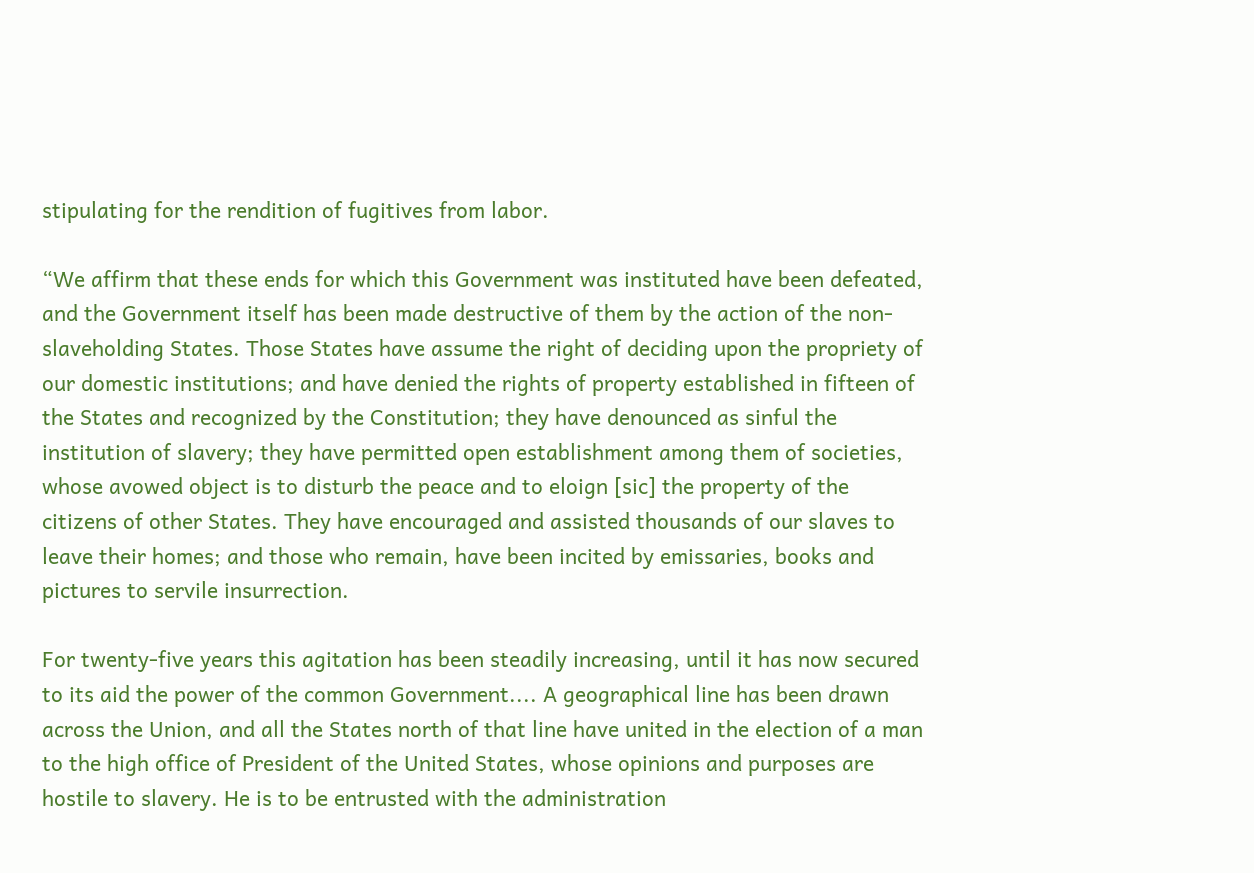stipulating for the rendition of fugitives from labor.

“We affirm that these ends for which this Government was instituted have been defeated, and the Government itself has been made destructive of them by the action of the non-slaveholding States. Those States have assume the right of deciding upon the propriety of our domestic institutions; and have denied the rights of property established in fifteen of the States and recognized by the Constitution; they have denounced as sinful the institution of slavery; they have permitted open establishment among them of societies, whose avowed object is to disturb the peace and to eloign [sic] the property of the citizens of other States. They have encouraged and assisted thousands of our slaves to leave their homes; and those who remain, have been incited by emissaries, books and pictures to servile insurrection.

For twenty-five years this agitation has been steadily increasing, until it has now secured to its aid the power of the common Government.... A geographical line has been drawn across the Union, and all the States north of that line have united in the election of a man to the high office of President of the United States, whose opinions and purposes are hostile to slavery. He is to be entrusted with the administration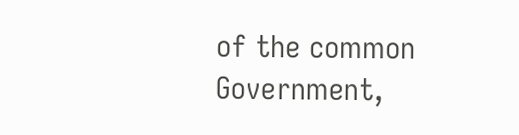of the common Government,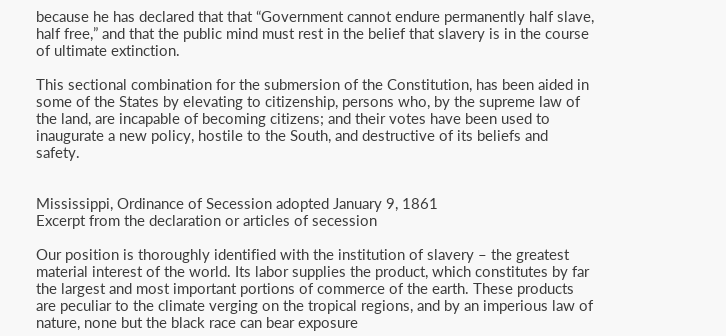because he has declared that that “Government cannot endure permanently half slave, half free,” and that the public mind must rest in the belief that slavery is in the course of ultimate extinction.

This sectional combination for the submersion of the Constitution, has been aided in some of the States by elevating to citizenship, persons who, by the supreme law of the land, are incapable of becoming citizens; and their votes have been used to inaugurate a new policy, hostile to the South, and destructive of its beliefs and safety.


Mississippi, Ordinance of Secession adopted January 9, 1861
Excerpt from the declaration or articles of secession

Our position is thoroughly identified with the institution of slavery – the greatest material interest of the world. Its labor supplies the product, which constitutes by far the largest and most important portions of commerce of the earth. These products are peculiar to the climate verging on the tropical regions, and by an imperious law of nature, none but the black race can bear exposure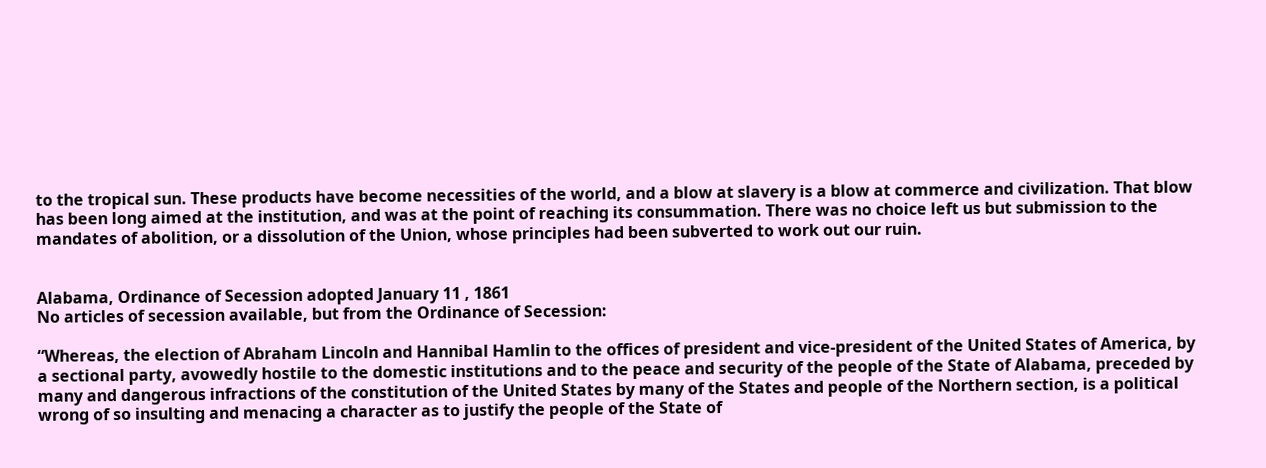to the tropical sun. These products have become necessities of the world, and a blow at slavery is a blow at commerce and civilization. That blow has been long aimed at the institution, and was at the point of reaching its consummation. There was no choice left us but submission to the mandates of abolition, or a dissolution of the Union, whose principles had been subverted to work out our ruin.


Alabama, Ordinance of Secession adopted January 11 , 1861
No articles of secession available, but from the Ordinance of Secession:

“Whereas, the election of Abraham Lincoln and Hannibal Hamlin to the offices of president and vice-president of the United States of America, by a sectional party, avowedly hostile to the domestic institutions and to the peace and security of the people of the State of Alabama, preceded by many and dangerous infractions of the constitution of the United States by many of the States and people of the Northern section, is a political wrong of so insulting and menacing a character as to justify the people of the State of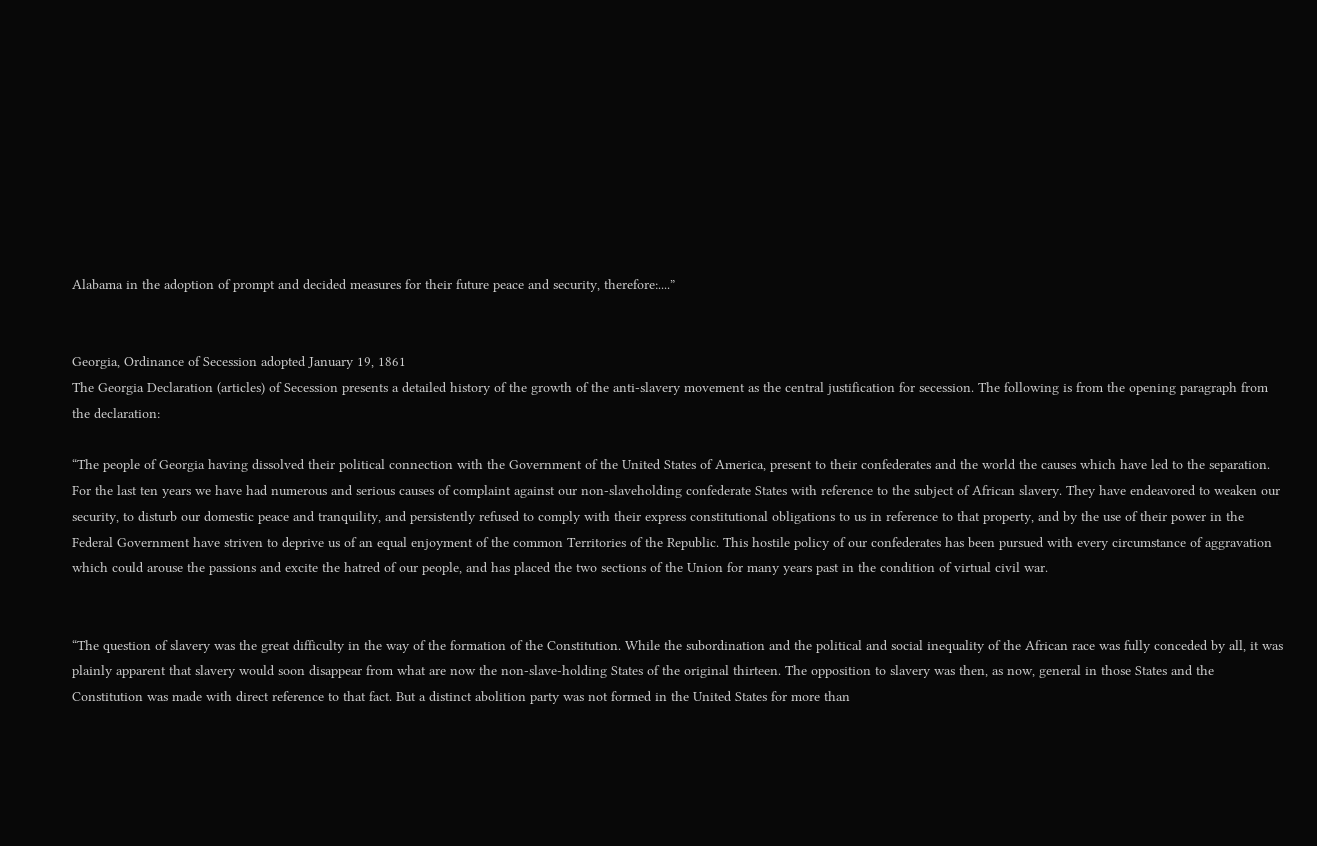Alabama in the adoption of prompt and decided measures for their future peace and security, therefore:....”


Georgia, Ordinance of Secession adopted January 19, 1861
The Georgia Declaration (articles) of Secession presents a detailed history of the growth of the anti-slavery movement as the central justification for secession. The following is from the opening paragraph from the declaration:

“The people of Georgia having dissolved their political connection with the Government of the United States of America, present to their confederates and the world the causes which have led to the separation. For the last ten years we have had numerous and serious causes of complaint against our non-slaveholding confederate States with reference to the subject of African slavery. They have endeavored to weaken our security, to disturb our domestic peace and tranquility, and persistently refused to comply with their express constitutional obligations to us in reference to that property, and by the use of their power in the Federal Government have striven to deprive us of an equal enjoyment of the common Territories of the Republic. This hostile policy of our confederates has been pursued with every circumstance of aggravation which could arouse the passions and excite the hatred of our people, and has placed the two sections of the Union for many years past in the condition of virtual civil war.


“The question of slavery was the great difficulty in the way of the formation of the Constitution. While the subordination and the political and social inequality of the African race was fully conceded by all, it was plainly apparent that slavery would soon disappear from what are now the non-slave-holding States of the original thirteen. The opposition to slavery was then, as now, general in those States and the Constitution was made with direct reference to that fact. But a distinct abolition party was not formed in the United States for more than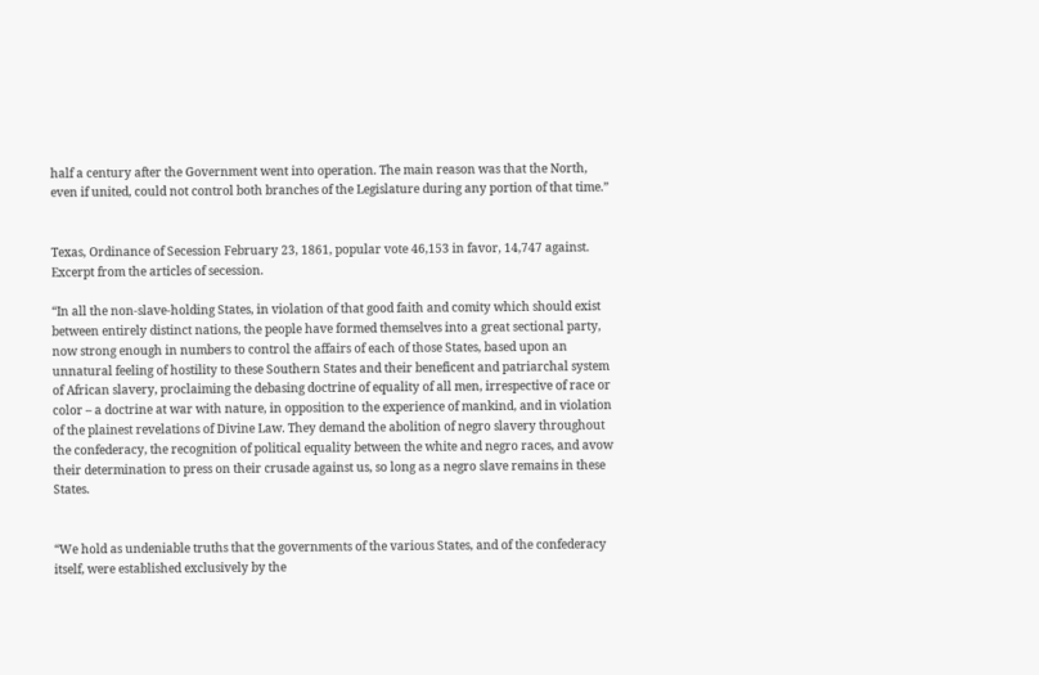half a century after the Government went into operation. The main reason was that the North, even if united, could not control both branches of the Legislature during any portion of that time.”


Texas, Ordinance of Secession February 23, 1861, popular vote 46,153 in favor, 14,747 against. Excerpt from the articles of secession.

“In all the non-slave-holding States, in violation of that good faith and comity which should exist between entirely distinct nations, the people have formed themselves into a great sectional party, now strong enough in numbers to control the affairs of each of those States, based upon an unnatural feeling of hostility to these Southern States and their beneficent and patriarchal system of African slavery, proclaiming the debasing doctrine of equality of all men, irrespective of race or color – a doctrine at war with nature, in opposition to the experience of mankind, and in violation of the plainest revelations of Divine Law. They demand the abolition of negro slavery throughout the confederacy, the recognition of political equality between the white and negro races, and avow their determination to press on their crusade against us, so long as a negro slave remains in these States.


“We hold as undeniable truths that the governments of the various States, and of the confederacy itself, were established exclusively by the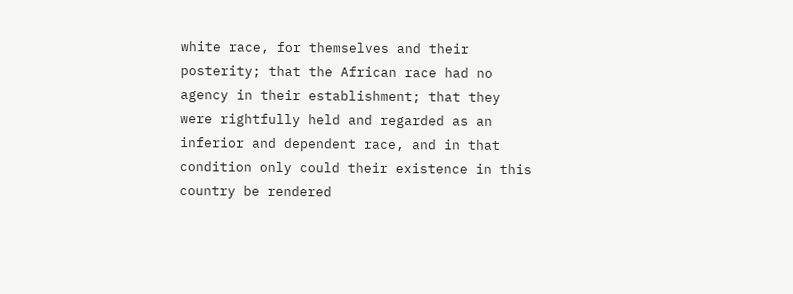white race, for themselves and their posterity; that the African race had no agency in their establishment; that they were rightfully held and regarded as an inferior and dependent race, and in that condition only could their existence in this country be rendered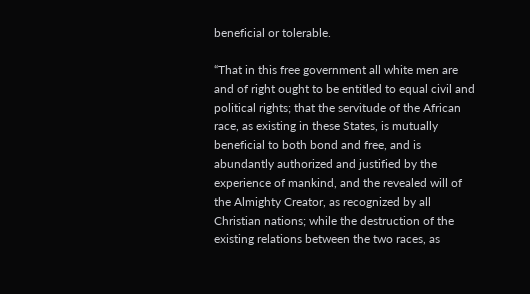beneficial or tolerable.

“That in this free government all white men are and of right ought to be entitled to equal civil and political rights; that the servitude of the African race, as existing in these States, is mutually beneficial to both bond and free, and is abundantly authorized and justified by the experience of mankind, and the revealed will of the Almighty Creator, as recognized by all Christian nations; while the destruction of the existing relations between the two races, as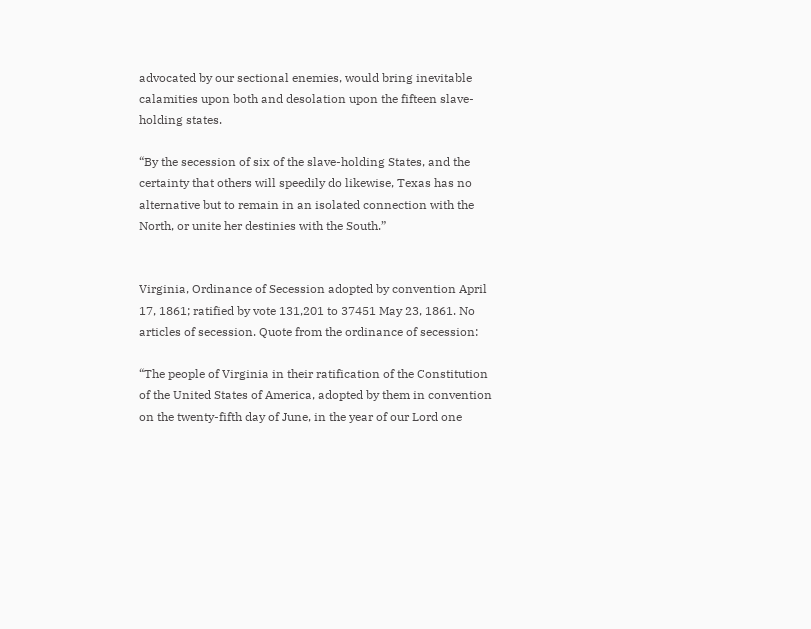advocated by our sectional enemies, would bring inevitable calamities upon both and desolation upon the fifteen slave-holding states.

“By the secession of six of the slave-holding States, and the certainty that others will speedily do likewise, Texas has no alternative but to remain in an isolated connection with the North, or unite her destinies with the South.”


Virginia, Ordinance of Secession adopted by convention April 17, 1861; ratified by vote 131,201 to 37451 May 23, 1861. No articles of secession. Quote from the ordinance of secession:

“The people of Virginia in their ratification of the Constitution of the United States of America, adopted by them in convention on the twenty-fifth day of June, in the year of our Lord one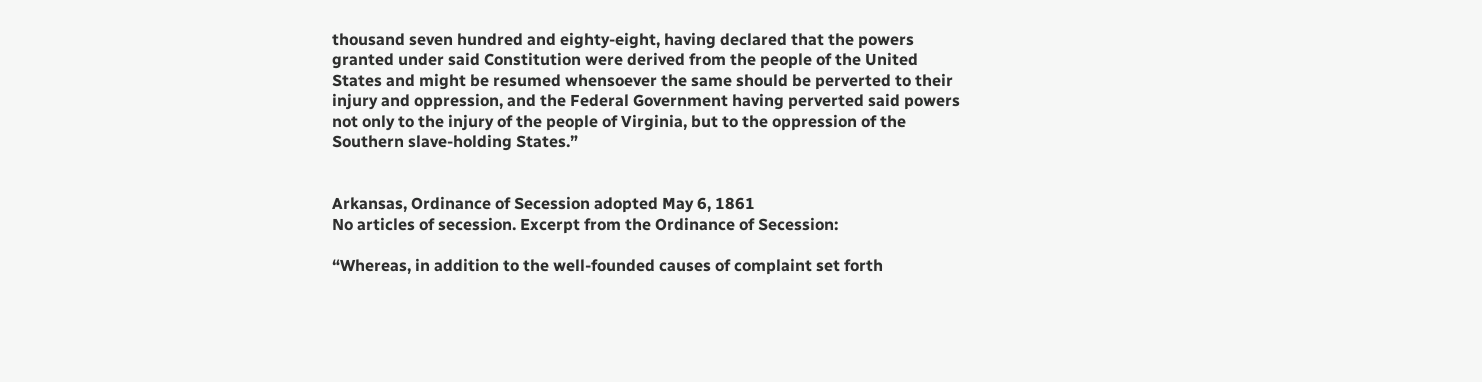thousand seven hundred and eighty-eight, having declared that the powers granted under said Constitution were derived from the people of the United States and might be resumed whensoever the same should be perverted to their injury and oppression, and the Federal Government having perverted said powers not only to the injury of the people of Virginia, but to the oppression of the Southern slave-holding States.”


Arkansas, Ordinance of Secession adopted May 6, 1861
No articles of secession. Excerpt from the Ordinance of Secession:

“Whereas, in addition to the well-founded causes of complaint set forth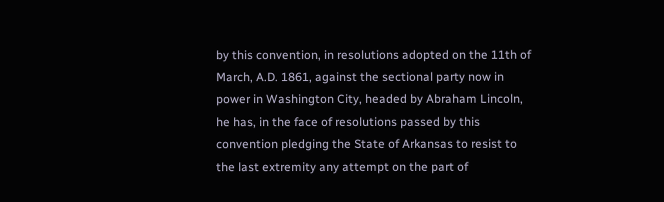by this convention, in resolutions adopted on the 11th of March, A.D. 1861, against the sectional party now in power in Washington City, headed by Abraham Lincoln, he has, in the face of resolutions passed by this convention pledging the State of Arkansas to resist to the last extremity any attempt on the part of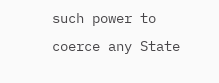such power to coerce any State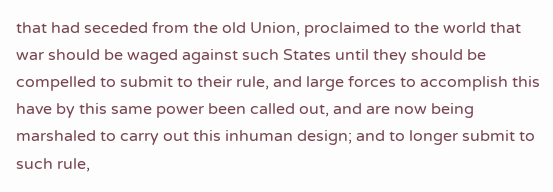that had seceded from the old Union, proclaimed to the world that war should be waged against such States until they should be compelled to submit to their rule, and large forces to accomplish this have by this same power been called out, and are now being marshaled to carry out this inhuman design; and to longer submit to such rule,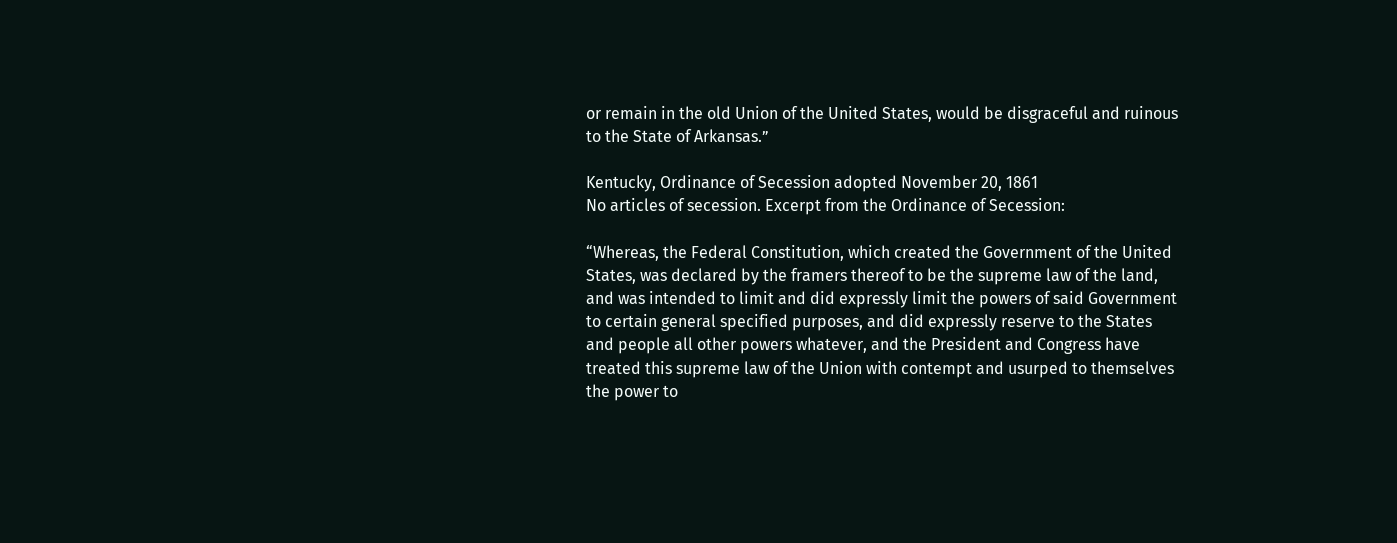or remain in the old Union of the United States, would be disgraceful and ruinous to the State of Arkansas.”

Kentucky, Ordinance of Secession adopted November 20, 1861
No articles of secession. Excerpt from the Ordinance of Secession:

“Whereas, the Federal Constitution, which created the Government of the United States, was declared by the framers thereof to be the supreme law of the land, and was intended to limit and did expressly limit the powers of said Government to certain general specified purposes, and did expressly reserve to the States and people all other powers whatever, and the President and Congress have treated this supreme law of the Union with contempt and usurped to themselves the power to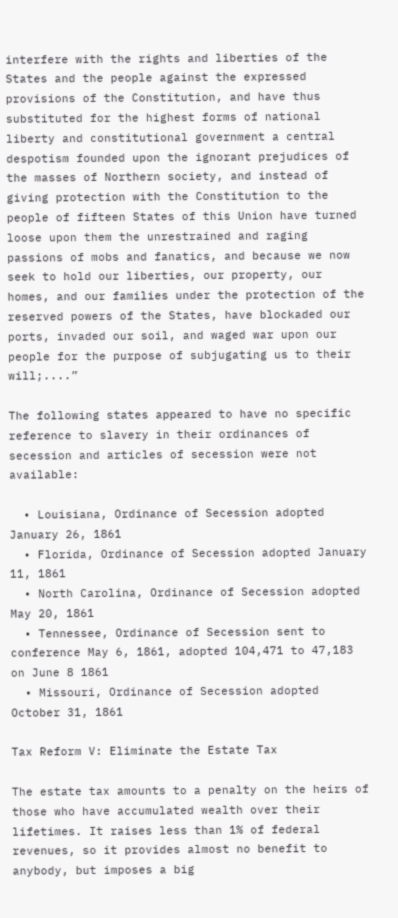interfere with the rights and liberties of the States and the people against the expressed provisions of the Constitution, and have thus substituted for the highest forms of national liberty and constitutional government a central despotism founded upon the ignorant prejudices of the masses of Northern society, and instead of giving protection with the Constitution to the people of fifteen States of this Union have turned loose upon them the unrestrained and raging passions of mobs and fanatics, and because we now seek to hold our liberties, our property, our homes, and our families under the protection of the reserved powers of the States, have blockaded our ports, invaded our soil, and waged war upon our people for the purpose of subjugating us to their will;....”

The following states appeared to have no specific reference to slavery in their ordinances of secession and articles of secession were not available:

  • Louisiana, Ordinance of Secession adopted January 26, 1861
  • Florida, Ordinance of Secession adopted January 11, 1861
  • North Carolina, Ordinance of Secession adopted May 20, 1861
  • Tennessee, Ordinance of Secession sent to conference May 6, 1861, adopted 104,471 to 47,183 on June 8 1861
  • Missouri, Ordinance of Secession adopted October 31, 1861

Tax Reform V: Eliminate the Estate Tax

The estate tax amounts to a penalty on the heirs of those who have accumulated wealth over their lifetimes. It raises less than 1% of federal revenues, so it provides almost no benefit to anybody, but imposes a big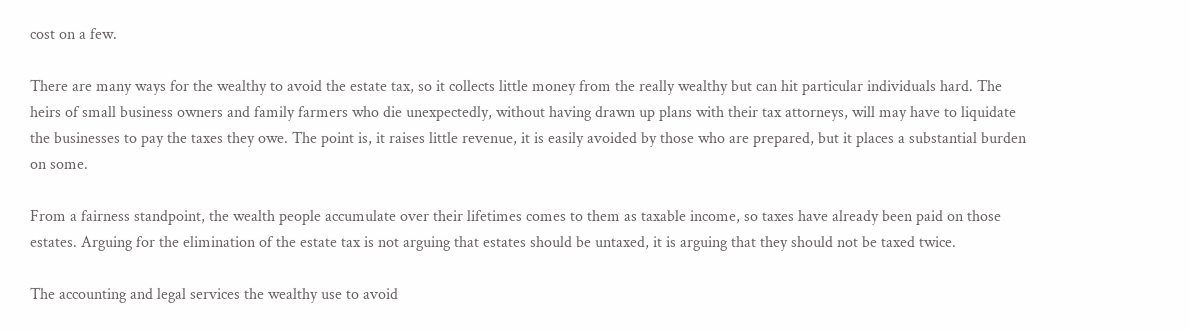cost on a few.

There are many ways for the wealthy to avoid the estate tax, so it collects little money from the really wealthy but can hit particular individuals hard. The heirs of small business owners and family farmers who die unexpectedly, without having drawn up plans with their tax attorneys, will may have to liquidate the businesses to pay the taxes they owe. The point is, it raises little revenue, it is easily avoided by those who are prepared, but it places a substantial burden on some.

From a fairness standpoint, the wealth people accumulate over their lifetimes comes to them as taxable income, so taxes have already been paid on those estates. Arguing for the elimination of the estate tax is not arguing that estates should be untaxed, it is arguing that they should not be taxed twice.

The accounting and legal services the wealthy use to avoid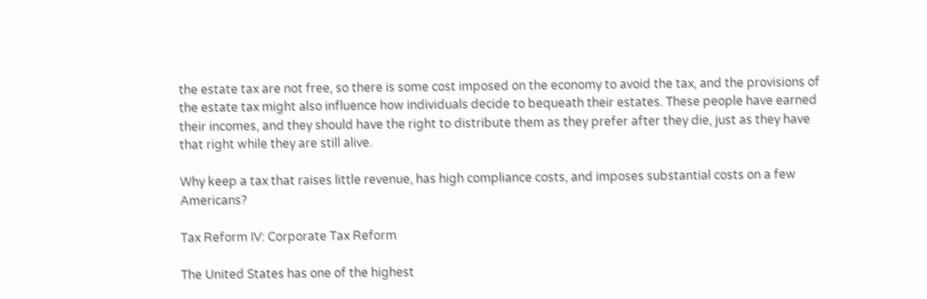the estate tax are not free, so there is some cost imposed on the economy to avoid the tax, and the provisions of the estate tax might also influence how individuals decide to bequeath their estates. These people have earned their incomes, and they should have the right to distribute them as they prefer after they die, just as they have that right while they are still alive.

Why keep a tax that raises little revenue, has high compliance costs, and imposes substantial costs on a few Americans?

Tax Reform IV: Corporate Tax Reform

The United States has one of the highest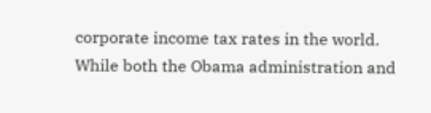corporate income tax rates in the world. While both the Obama administration and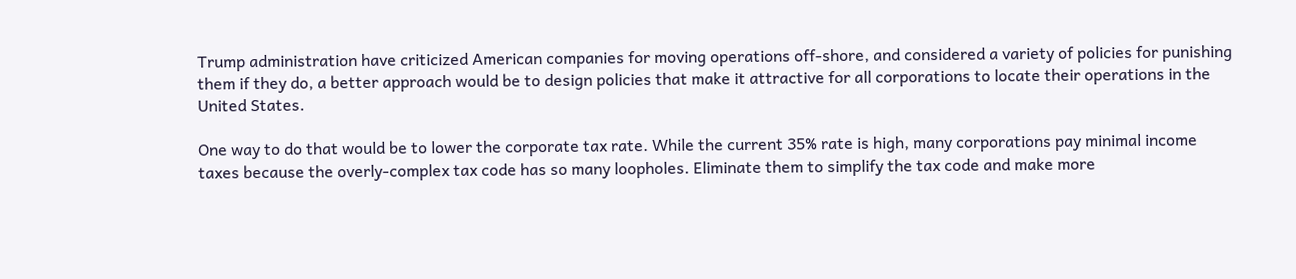Trump administration have criticized American companies for moving operations off-shore, and considered a variety of policies for punishing them if they do, a better approach would be to design policies that make it attractive for all corporations to locate their operations in the United States.

One way to do that would be to lower the corporate tax rate. While the current 35% rate is high, many corporations pay minimal income taxes because the overly-complex tax code has so many loopholes. Eliminate them to simplify the tax code and make more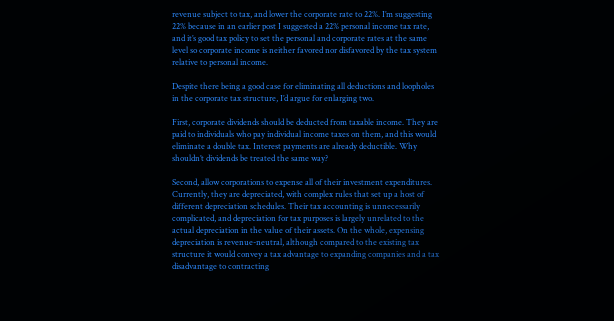revenue subject to tax, and lower the corporate rate to 22%. I’m suggesting 22% because in an earlier post I suggested a 22% personal income tax rate, and it’s good tax policy to set the personal and corporate rates at the same level so corporate income is neither favored nor disfavored by the tax system relative to personal income.

Despite there being a good case for eliminating all deductions and loopholes in the corporate tax structure, I’d argue for enlarging two.

First, corporate dividends should be deducted from taxable income. They are paid to individuals who pay individual income taxes on them, and this would eliminate a double tax. Interest payments are already deductible. Why shouldn’t dividends be treated the same way?

Second, allow corporations to expense all of their investment expenditures. Currently, they are depreciated, with complex rules that set up a host of different depreciation schedules. Their tax accounting is unnecessarily complicated, and depreciation for tax purposes is largely unrelated to the actual depreciation in the value of their assets. On the whole, expensing depreciation is revenue-neutral, although compared to the existing tax structure it would convey a tax advantage to expanding companies and a tax disadvantage to contracting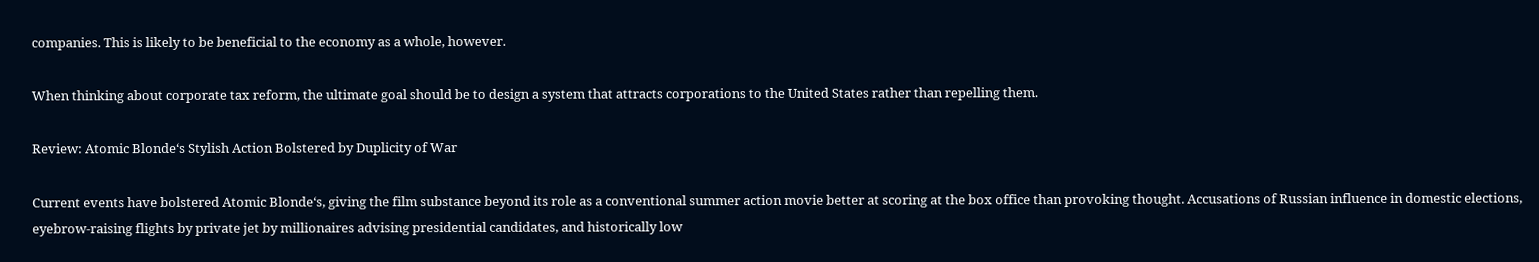companies. This is likely to be beneficial to the economy as a whole, however.

When thinking about corporate tax reform, the ultimate goal should be to design a system that attracts corporations to the United States rather than repelling them.

Review: Atomic Blonde‘s Stylish Action Bolstered by Duplicity of War

Current events have bolstered Atomic Blonde‘s, giving the film substance beyond its role as a conventional summer action movie better at scoring at the box office than provoking thought. Accusations of Russian influence in domestic elections, eyebrow-raising flights by private jet by millionaires advising presidential candidates, and historically low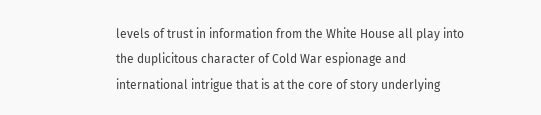levels of trust in information from the White House all play into the duplicitous character of Cold War espionage and international intrigue that is at the core of story underlying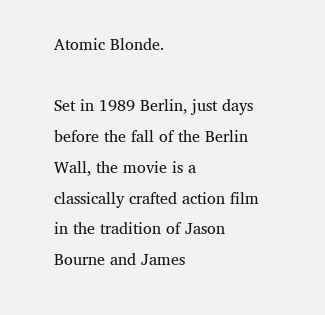Atomic Blonde.

Set in 1989 Berlin, just days before the fall of the Berlin Wall, the movie is a classically crafted action film in the tradition of Jason Bourne and James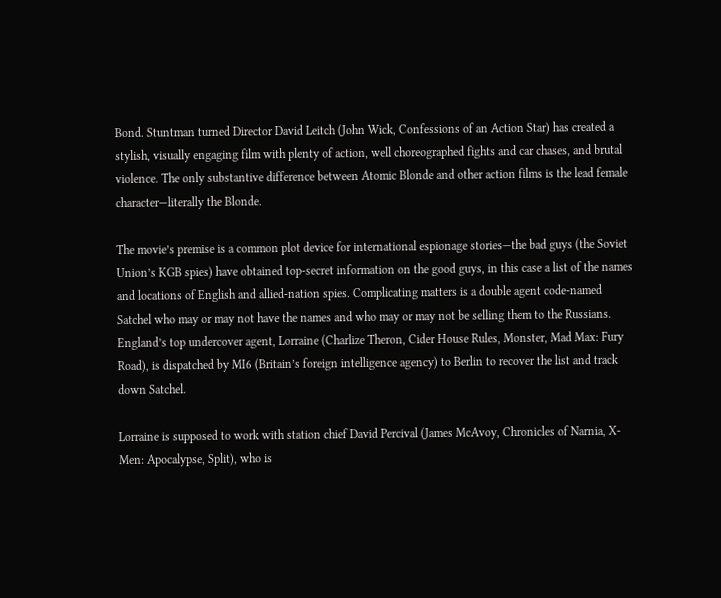Bond. Stuntman turned Director David Leitch (John Wick, Confessions of an Action Star) has created a stylish, visually engaging film with plenty of action, well choreographed fights and car chases, and brutal violence. The only substantive difference between Atomic Blonde and other action films is the lead female character—literally the Blonde.

The movie’s premise is a common plot device for international espionage stories—the bad guys (the Soviet Union’s KGB spies) have obtained top-secret information on the good guys, in this case a list of the names and locations of English and allied-nation spies. Complicating matters is a double agent code-named Satchel who may or may not have the names and who may or may not be selling them to the Russians. England’s top undercover agent, Lorraine (Charlize Theron, Cider House Rules, Monster, Mad Max: Fury Road), is dispatched by MI6 (Britain’s foreign intelligence agency) to Berlin to recover the list and track down Satchel.

Lorraine is supposed to work with station chief David Percival (James McAvoy, Chronicles of Narnia, X-Men: Apocalypse, Split), who is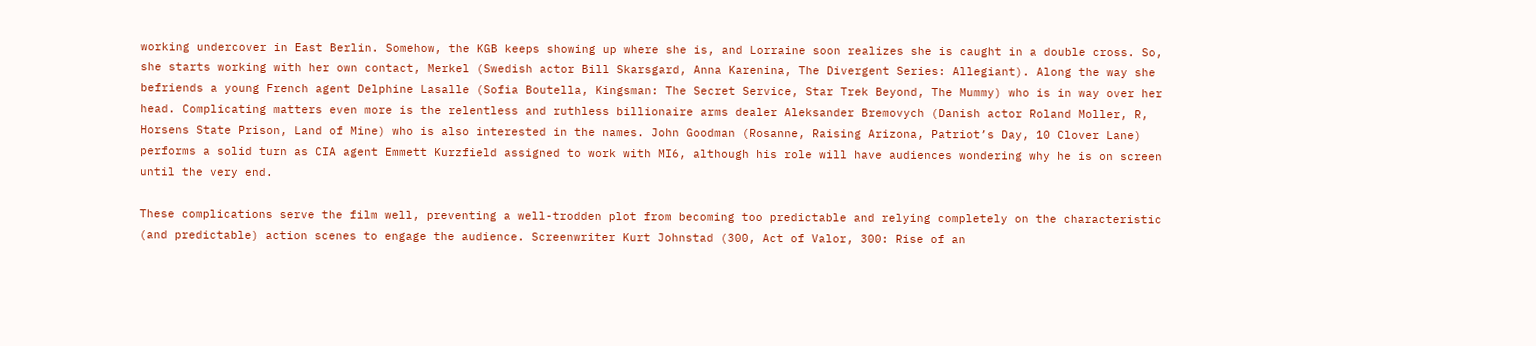working undercover in East Berlin. Somehow, the KGB keeps showing up where she is, and Lorraine soon realizes she is caught in a double cross. So, she starts working with her own contact, Merkel (Swedish actor Bill Skarsgard, Anna Karenina, The Divergent Series: Allegiant). Along the way she befriends a young French agent Delphine Lasalle (Sofia Boutella, Kingsman: The Secret Service, Star Trek Beyond, The Mummy) who is in way over her head. Complicating matters even more is the relentless and ruthless billionaire arms dealer Aleksander Bremovych (Danish actor Roland Moller, R, Horsens State Prison, Land of Mine) who is also interested in the names. John Goodman (Rosanne, Raising Arizona, Patriot’s Day, 10 Clover Lane) performs a solid turn as CIA agent Emmett Kurzfield assigned to work with MI6, although his role will have audiences wondering why he is on screen until the very end.

These complications serve the film well, preventing a well-trodden plot from becoming too predictable and relying completely on the characteristic (and predictable) action scenes to engage the audience. Screenwriter Kurt Johnstad (300, Act of Valor, 300: Rise of an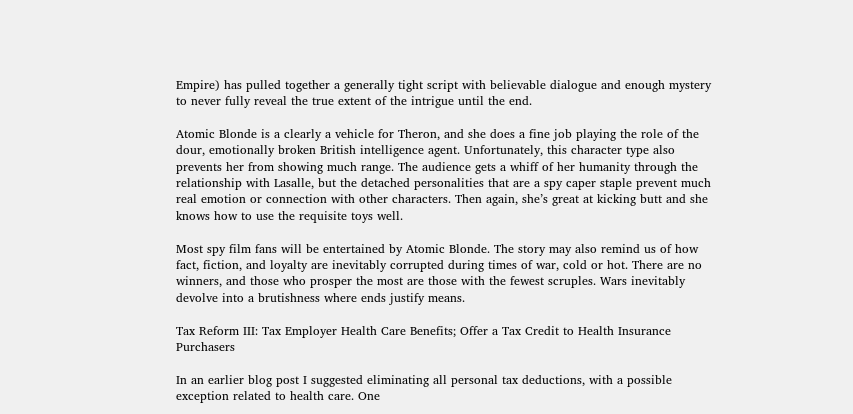Empire) has pulled together a generally tight script with believable dialogue and enough mystery to never fully reveal the true extent of the intrigue until the end.

Atomic Blonde is a clearly a vehicle for Theron, and she does a fine job playing the role of the dour, emotionally broken British intelligence agent. Unfortunately, this character type also prevents her from showing much range. The audience gets a whiff of her humanity through the relationship with Lasalle, but the detached personalities that are a spy caper staple prevent much real emotion or connection with other characters. Then again, she’s great at kicking butt and she knows how to use the requisite toys well.

Most spy film fans will be entertained by Atomic Blonde. The story may also remind us of how fact, fiction, and loyalty are inevitably corrupted during times of war, cold or hot. There are no winners, and those who prosper the most are those with the fewest scruples. Wars inevitably devolve into a brutishness where ends justify means.

Tax Reform III: Tax Employer Health Care Benefits; Offer a Tax Credit to Health Insurance Purchasers

In an earlier blog post I suggested eliminating all personal tax deductions, with a possible exception related to health care. One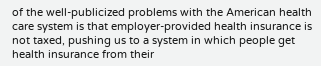of the well-publicized problems with the American health care system is that employer-provided health insurance is not taxed, pushing us to a system in which people get health insurance from their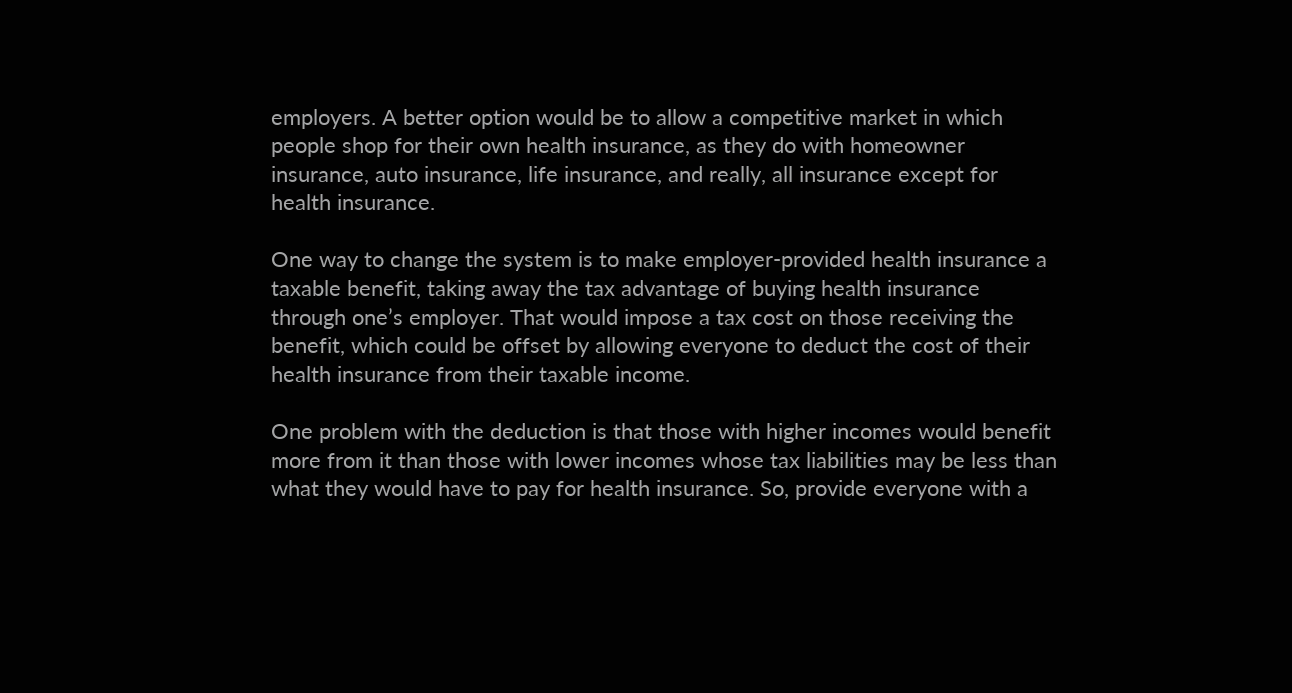employers. A better option would be to allow a competitive market in which people shop for their own health insurance, as they do with homeowner insurance, auto insurance, life insurance, and really, all insurance except for health insurance.

One way to change the system is to make employer-provided health insurance a taxable benefit, taking away the tax advantage of buying health insurance through one’s employer. That would impose a tax cost on those receiving the benefit, which could be offset by allowing everyone to deduct the cost of their health insurance from their taxable income.

One problem with the deduction is that those with higher incomes would benefit more from it than those with lower incomes whose tax liabilities may be less than what they would have to pay for health insurance. So, provide everyone with a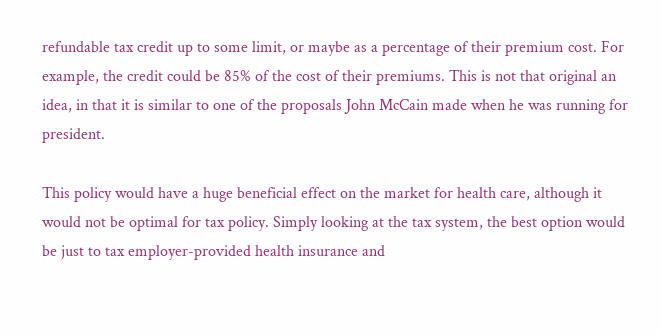refundable tax credit up to some limit, or maybe as a percentage of their premium cost. For example, the credit could be 85% of the cost of their premiums. This is not that original an idea, in that it is similar to one of the proposals John McCain made when he was running for president.

This policy would have a huge beneficial effect on the market for health care, although it would not be optimal for tax policy. Simply looking at the tax system, the best option would be just to tax employer-provided health insurance and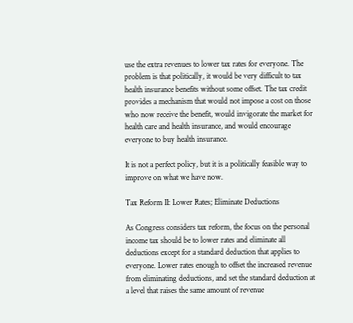use the extra revenues to lower tax rates for everyone. The problem is that politically, it would be very difficult to tax health insurance benefits without some offset. The tax credit provides a mechanism that would not impose a cost on those who now receive the benefit, would invigorate the market for health care and health insurance, and would encourage everyone to buy health insurance.

It is not a perfect policy, but it is a politically feasible way to improve on what we have now.

Tax Reform II: Lower Rates; Eliminate Deductions

As Congress considers tax reform, the focus on the personal income tax should be to lower rates and eliminate all deductions except for a standard deduction that applies to everyone. Lower rates enough to offset the increased revenue from eliminating deductions, and set the standard deduction at a level that raises the same amount of revenue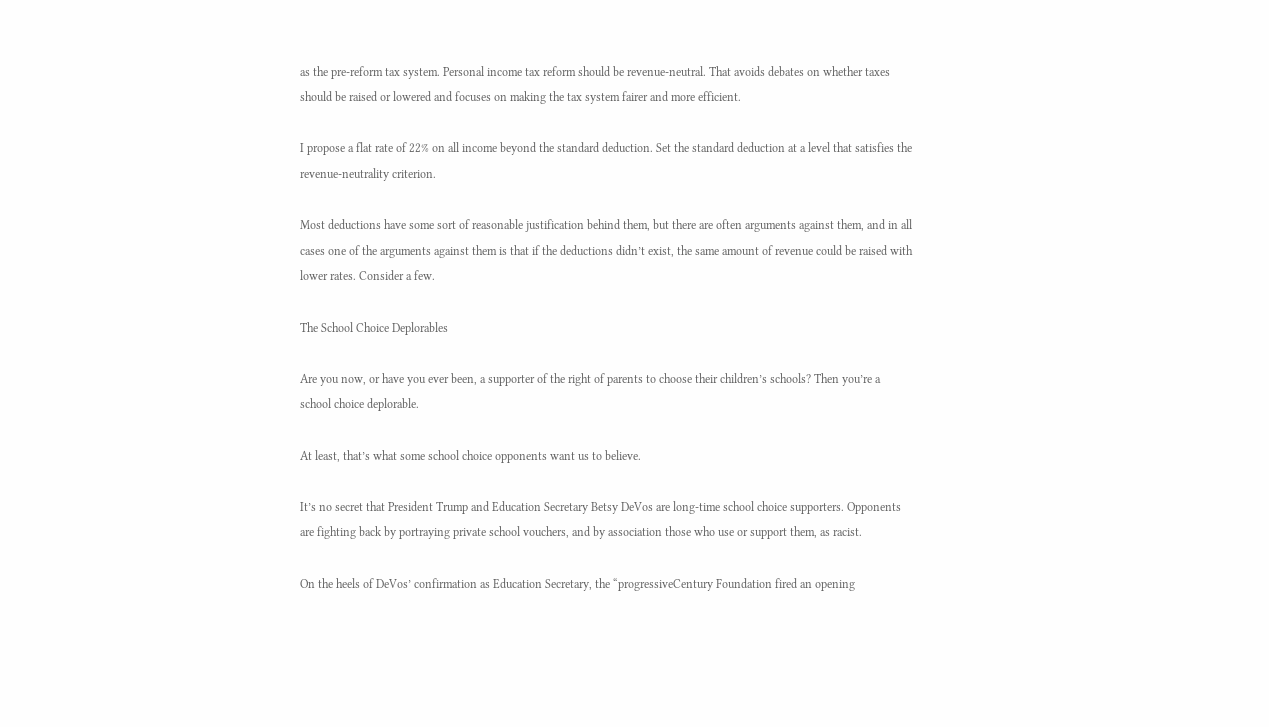as the pre-reform tax system. Personal income tax reform should be revenue-neutral. That avoids debates on whether taxes should be raised or lowered and focuses on making the tax system fairer and more efficient.

I propose a flat rate of 22% on all income beyond the standard deduction. Set the standard deduction at a level that satisfies the revenue-neutrality criterion.

Most deductions have some sort of reasonable justification behind them, but there are often arguments against them, and in all cases one of the arguments against them is that if the deductions didn’t exist, the same amount of revenue could be raised with lower rates. Consider a few.

The School Choice Deplorables

Are you now, or have you ever been, a supporter of the right of parents to choose their children’s schools? Then you’re a school choice deplorable.

At least, that’s what some school choice opponents want us to believe.

It’s no secret that President Trump and Education Secretary Betsy DeVos are long-time school choice supporters. Opponents are fighting back by portraying private school vouchers, and by association those who use or support them, as racist.

On the heels of DeVos’ confirmation as Education Secretary, the “progressiveCentury Foundation fired an opening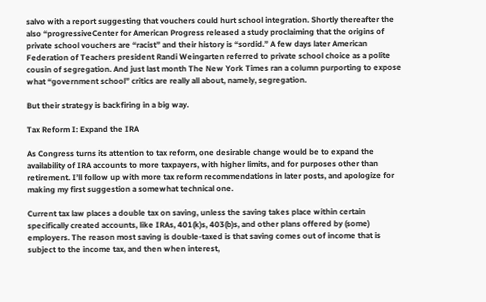salvo with a report suggesting that vouchers could hurt school integration. Shortly thereafter the also “progressiveCenter for American Progress released a study proclaiming that the origins of private school vouchers are “racist” and their history is “sordid.” A few days later American Federation of Teachers president Randi Weingarten referred to private school choice as a polite cousin of segregation. And just last month The New York Times ran a column purporting to expose what “government school” critics are really all about, namely, segregation.

But their strategy is backfiring in a big way.

Tax Reform I: Expand the IRA

As Congress turns its attention to tax reform, one desirable change would be to expand the availability of IRA accounts to more taxpayers, with higher limits, and for purposes other than retirement. I’ll follow up with more tax reform recommendations in later posts, and apologize for making my first suggestion a somewhat technical one.

Current tax law places a double tax on saving, unless the saving takes place within certain specifically created accounts, like IRAs, 401(k)s, 403(b)s, and other plans offered by (some) employers. The reason most saving is double-taxed is that saving comes out of income that is subject to the income tax, and then when interest,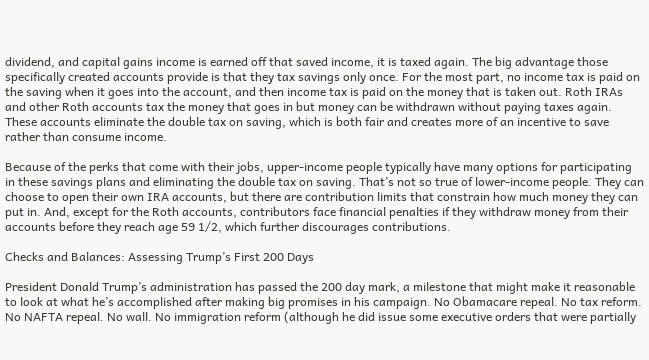dividend, and capital gains income is earned off that saved income, it is taxed again. The big advantage those specifically created accounts provide is that they tax savings only once. For the most part, no income tax is paid on the saving when it goes into the account, and then income tax is paid on the money that is taken out. Roth IRAs and other Roth accounts tax the money that goes in but money can be withdrawn without paying taxes again. These accounts eliminate the double tax on saving, which is both fair and creates more of an incentive to save rather than consume income.

Because of the perks that come with their jobs, upper-income people typically have many options for participating in these savings plans and eliminating the double tax on saving. That’s not so true of lower-income people. They can choose to open their own IRA accounts, but there are contribution limits that constrain how much money they can put in. And, except for the Roth accounts, contributors face financial penalties if they withdraw money from their accounts before they reach age 59 1/2, which further discourages contributions.

Checks and Balances: Assessing Trump’s First 200 Days

President Donald Trump’s administration has passed the 200 day mark, a milestone that might make it reasonable to look at what he’s accomplished after making big promises in his campaign. No Obamacare repeal. No tax reform. No NAFTA repeal. No wall. No immigration reform (although he did issue some executive orders that were partially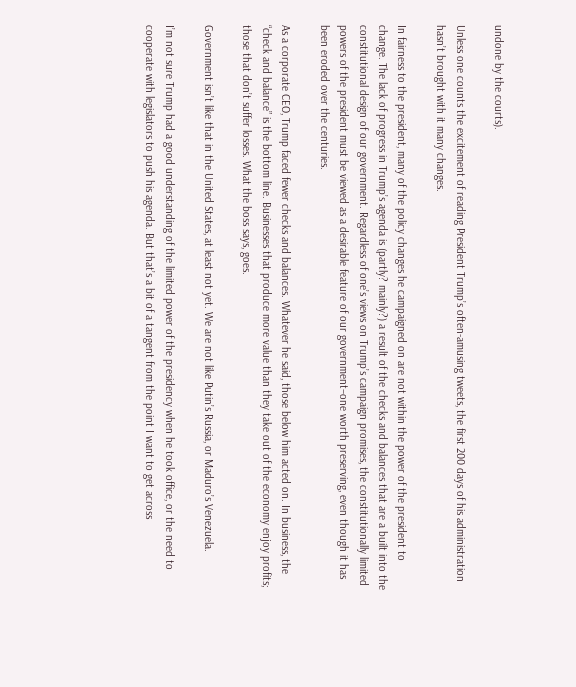undone by the courts).

Unless one counts the excitement of reading President Trump’s often-amusing tweets, the first 200 days of his administration hasn’t brought with it many changes.

In fairness to the president, many of the policy changes he campaigned on are not within the power of the president to change. The lack of progress in Trump’s agenda is (partly? mainly?) a result of the checks and balances that are a built into the constitutional design of our government. Regardless of one’s views on Trump’s campaign promises, the constitutionally limited powers of the president must be viewed as a desirable feature of our government–one worth preserving, even though it has been eroded over the centuries.

As a corporate CEO, Trump faced fewer checks and balances. Whatever he said, those below him acted on. In business, the “check and balance” is the bottom line. Businesses that produce more value than they take out of the economy enjoy profits; those that don’t suffer losses. What the boss says, goes.

Government isn’t like that in the United States, at least not yet. We are not like Putin’s Russia, or Maduro’s Venezuela.

I’m not sure Trump had a good understanding of the limited power of the presidency when he took office, or the need to cooperate with legislators to push his agenda. But that’s a bit of a tangent from the point I want to get across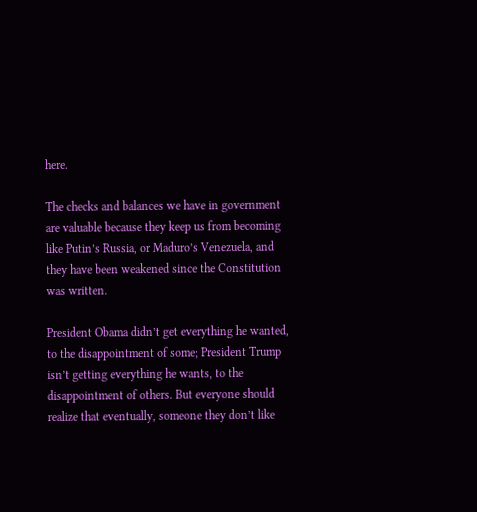here.

The checks and balances we have in government are valuable because they keep us from becoming like Putin’s Russia, or Maduro’s Venezuela, and they have been weakened since the Constitution was written.

President Obama didn’t get everything he wanted, to the disappointment of some; President Trump isn’t getting everything he wants, to the disappointment of others. But everyone should realize that eventually, someone they don’t like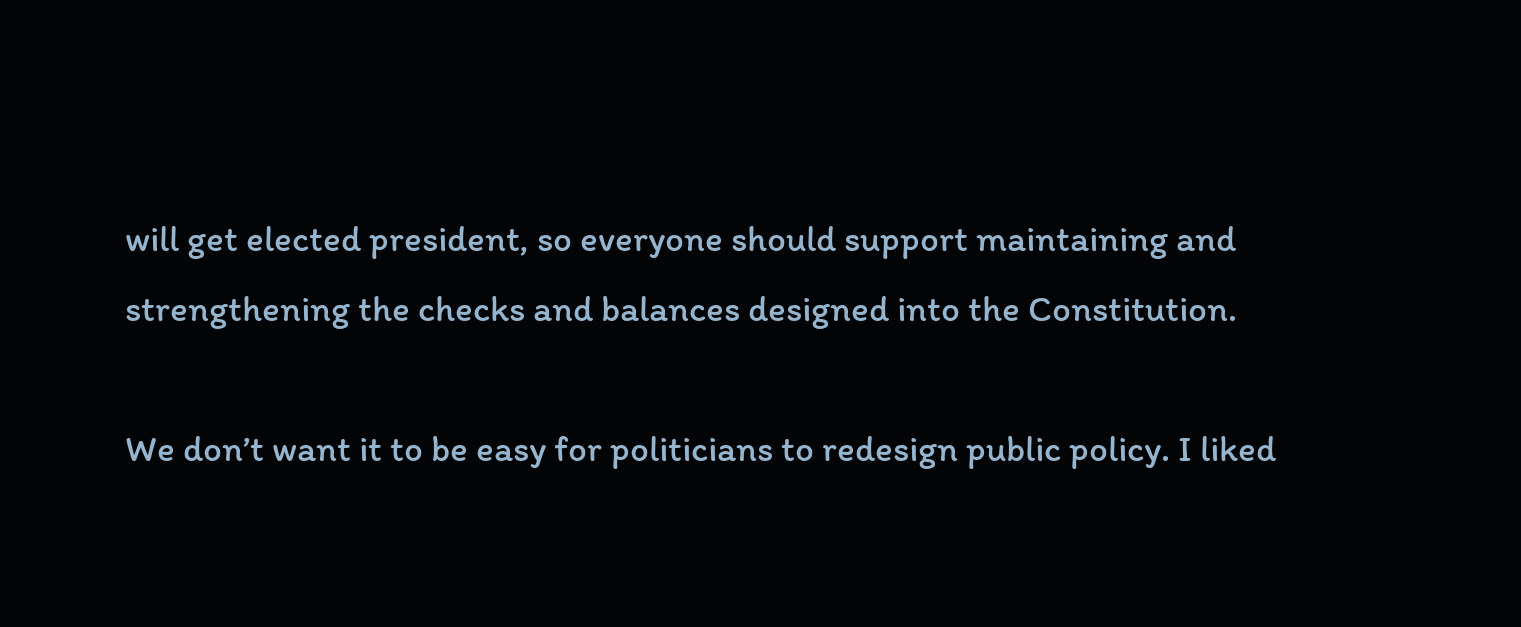will get elected president, so everyone should support maintaining and strengthening the checks and balances designed into the Constitution.

We don’t want it to be easy for politicians to redesign public policy. I liked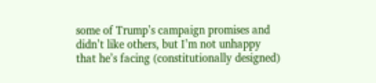some of Trump’s campaign promises and didn’t like others, but I’m not unhappy that he’s facing (constitutionally designed)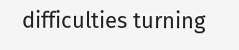difficulties turning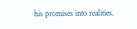his promises into realities.